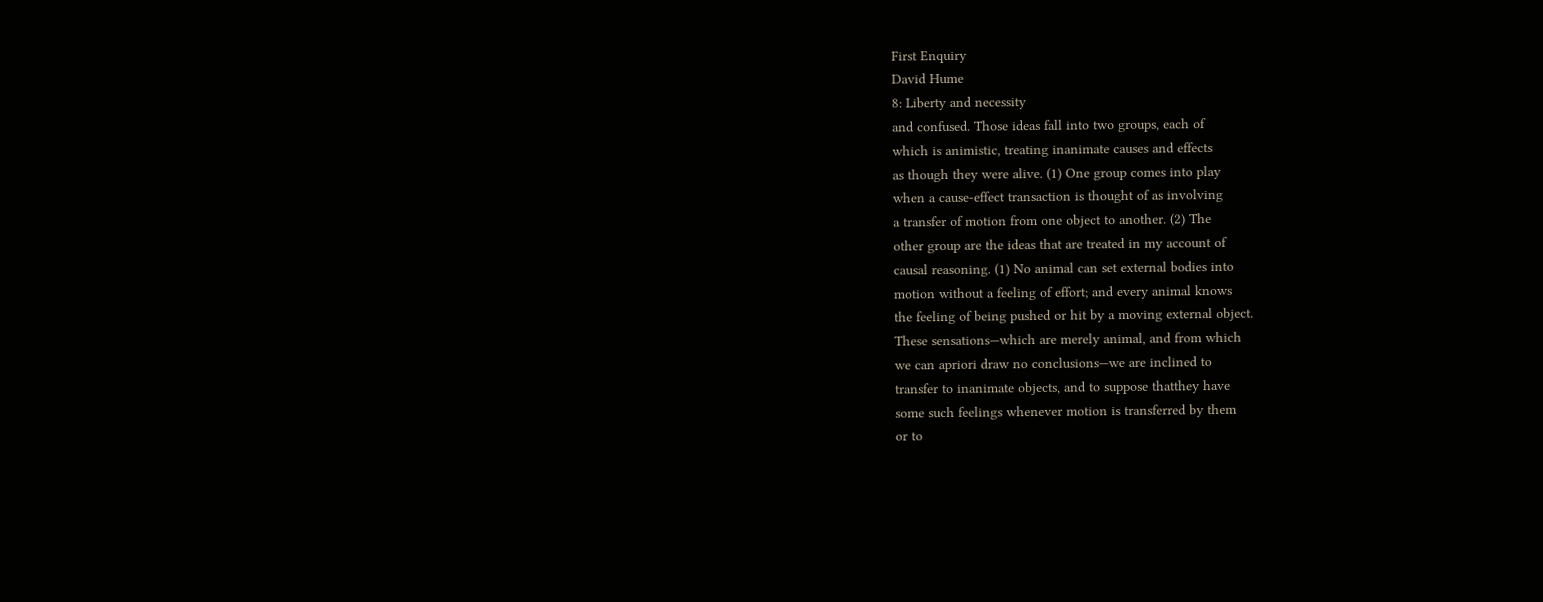First Enquiry
David Hume
8: Liberty and necessity
and confused. Those ideas fall into two groups, each of
which is animistic, treating inanimate causes and effects
as though they were alive. (1) One group comes into play
when a cause-effect transaction is thought of as involving
a transfer of motion from one object to another. (2) The
other group are the ideas that are treated in my account of
causal reasoning. (1) No animal can set external bodies into
motion without a feeling of effort; and every animal knows
the feeling of being pushed or hit by a moving external object.
These sensations—which are merely animal, and from which
we can apriori draw no conclusions—we are inclined to
transfer to inanimate objects, and to suppose thatthey have
some such feelings whenever motion is transferred by them
or to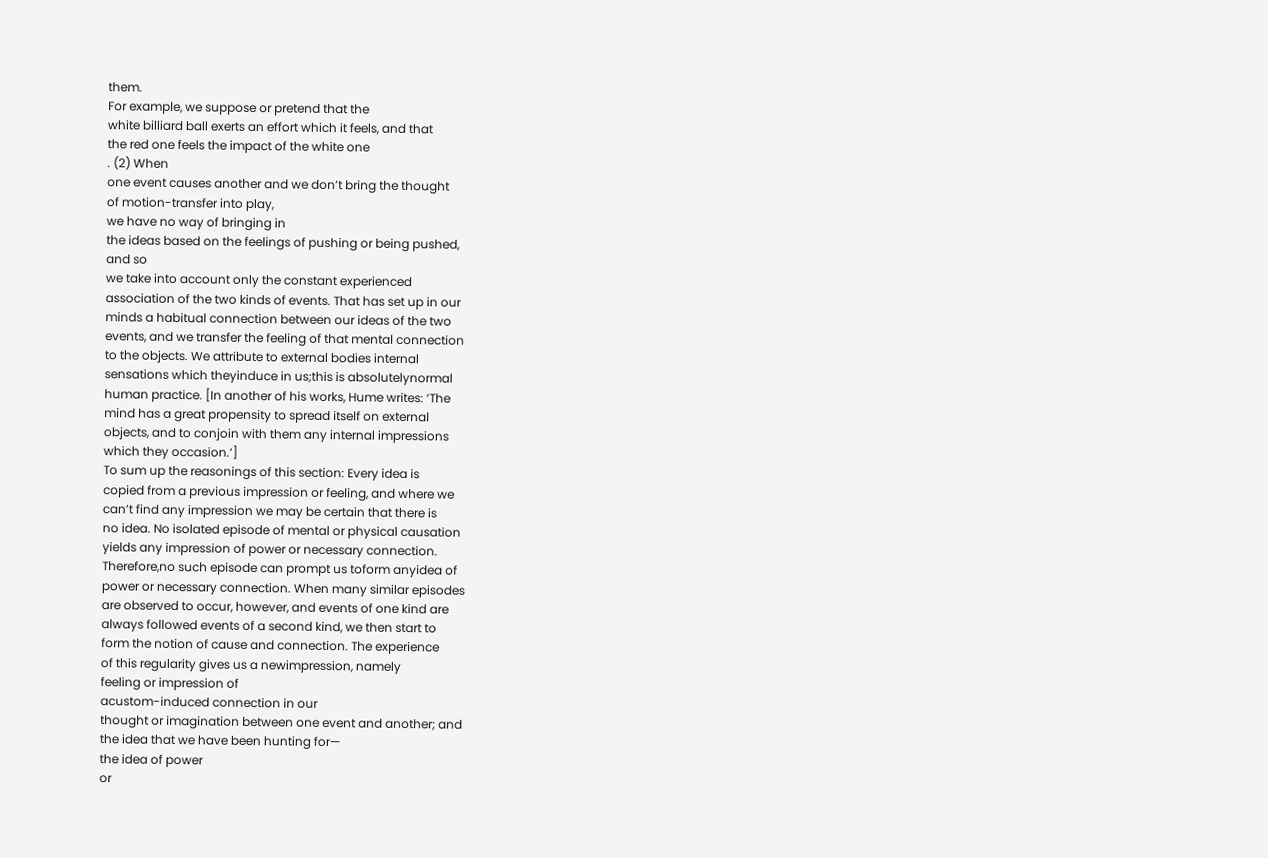them.
For example, we suppose or pretend that the
white billiard ball exerts an effort which it feels, and that
the red one feels the impact of the white one
. (2) When
one event causes another and we don’t bring the thought
of motion-transfer into play,
we have no way of bringing in
the ideas based on the feelings of pushing or being pushed,
and so
we take into account only the constant experienced
association of the two kinds of events. That has set up in our
minds a habitual connection between our ideas of the two
events, and we transfer the feeling of that mental connection
to the objects. We attribute to external bodies internal
sensations which theyinduce in us;this is absolutelynormal
human practice. [In another of his works, Hume writes: ‘The
mind has a great propensity to spread itself on external
objects, and to conjoin with them any internal impressions
which they occasion.’]
To sum up the reasonings of this section: Every idea is
copied from a previous impression or feeling, and where we
can’t find any impression we may be certain that there is
no idea. No isolated episode of mental or physical causation
yields any impression of power or necessary connection.
Therefore,no such episode can prompt us toform anyidea of
power or necessary connection. When many similar episodes
are observed to occur, however, and events of one kind are
always followed events of a second kind, we then start to
form the notion of cause and connection. The experience
of this regularity gives us a newimpression, namely
feeling or impression of
acustom-induced connection in our
thought or imagination between one event and another; and
the idea that we have been hunting for—
the idea of power
or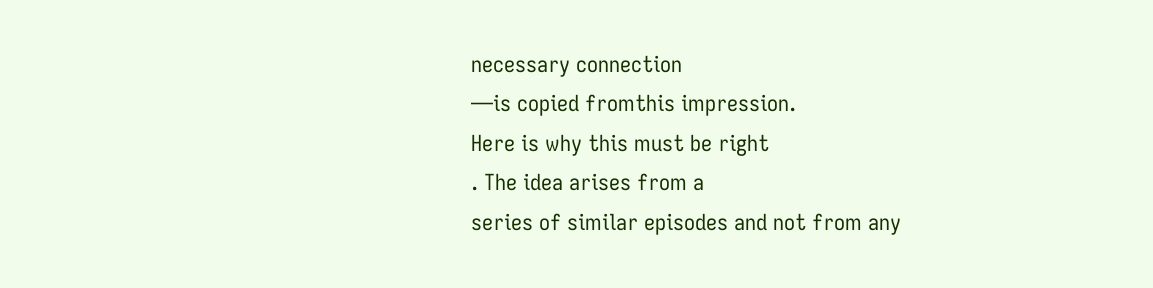necessary connection
—is copied fromthis impression.
Here is why this must be right
. The idea arises from a
series of similar episodes and not from any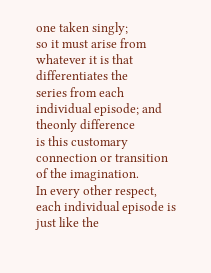one taken singly;
so it must arise from whatever it is that differentiates the
series from each individual episode; and theonly difference
is this customary connection or transition of the imagination.
In every other respect, each individual episode is just like the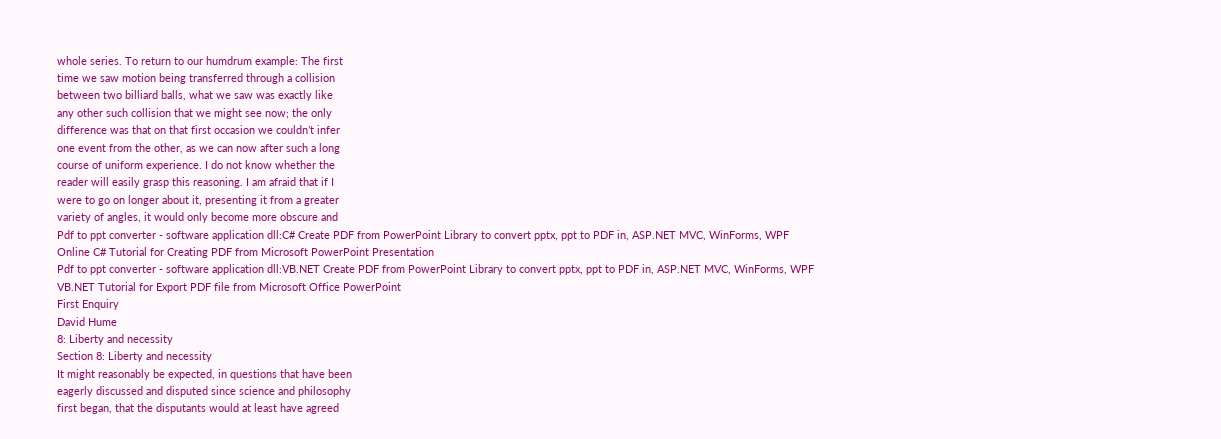whole series. To return to our humdrum example: The first
time we saw motion being transferred through a collision
between two billiard balls, what we saw was exactly like
any other such collision that we might see now; the only
difference was that on that first occasion we couldn’t infer
one event from the other, as we can now after such a long
course of uniform experience. I do not know whether the
reader will easily grasp this reasoning. I am afraid that if I
were to go on longer about it, presenting it from a greater
variety of angles, it would only become more obscure and
Pdf to ppt converter - software application dll:C# Create PDF from PowerPoint Library to convert pptx, ppt to PDF in, ASP.NET MVC, WinForms, WPF
Online C# Tutorial for Creating PDF from Microsoft PowerPoint Presentation
Pdf to ppt converter - software application dll:VB.NET Create PDF from PowerPoint Library to convert pptx, ppt to PDF in, ASP.NET MVC, WinForms, WPF
VB.NET Tutorial for Export PDF file from Microsoft Office PowerPoint
First Enquiry
David Hume
8: Liberty and necessity
Section 8: Liberty and necessity
It might reasonably be expected, in questions that have been
eagerly discussed and disputed since science and philosophy
first began, that the disputants would at least have agreed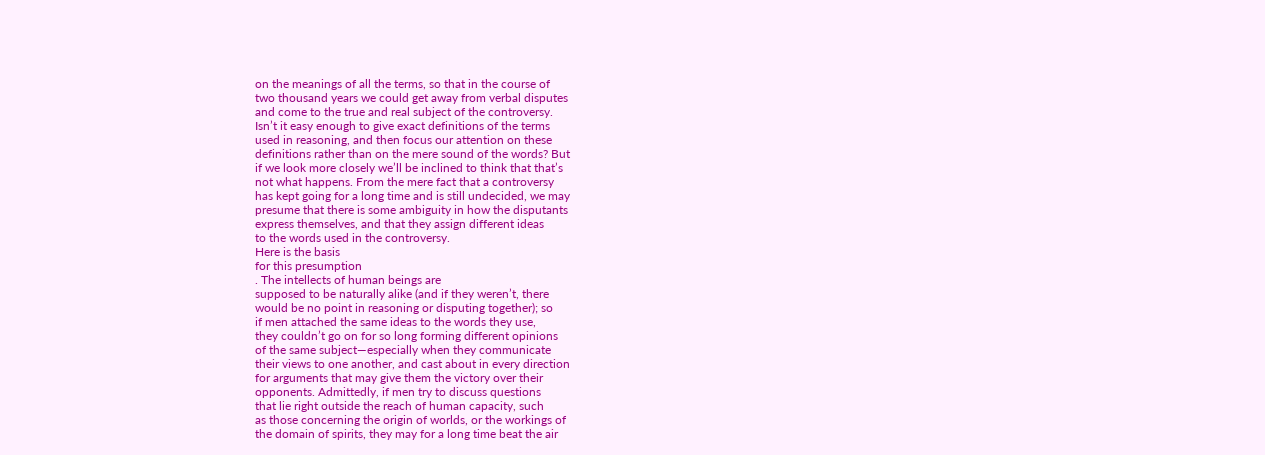on the meanings of all the terms, so that in the course of
two thousand years we could get away from verbal disputes
and come to the true and real subject of the controversy.
Isn’t it easy enough to give exact definitions of the terms
used in reasoning, and then focus our attention on these
definitions rather than on the mere sound of the words? But
if we look more closely we’ll be inclined to think that that’s
not what happens. From the mere fact that a controversy
has kept going for a long time and is still undecided, we may
presume that there is some ambiguity in how the disputants
express themselves, and that they assign different ideas
to the words used in the controversy.
Here is the basis
for this presumption
. The intellects of human beings are
supposed to be naturally alike (and if they weren’t, there
would be no point in reasoning or disputing together); so
if men attached the same ideas to the words they use,
they couldn’t go on for so long forming different opinions
of the same subject—especially when they communicate
their views to one another, and cast about in every direction
for arguments that may give them the victory over their
opponents. Admittedly, if men try to discuss questions
that lie right outside the reach of human capacity, such
as those concerning the origin of worlds, or the workings of
the domain of spirits, they may for a long time beat the air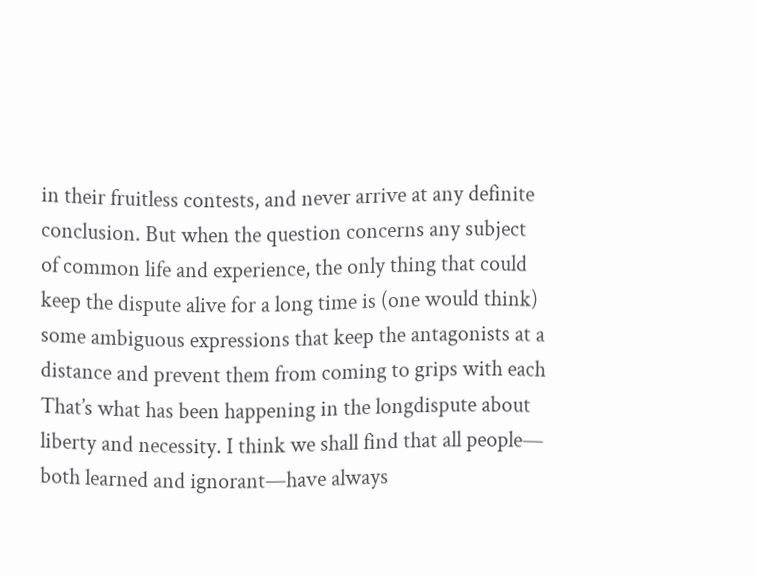in their fruitless contests, and never arrive at any definite
conclusion. But when the question concerns any subject
of common life and experience, the only thing that could
keep the dispute alive for a long time is (one would think)
some ambiguous expressions that keep the antagonists at a
distance and prevent them from coming to grips with each
That’s what has been happening in the longdispute about
liberty and necessity. I think we shall find that all people—
both learned and ignorant—have always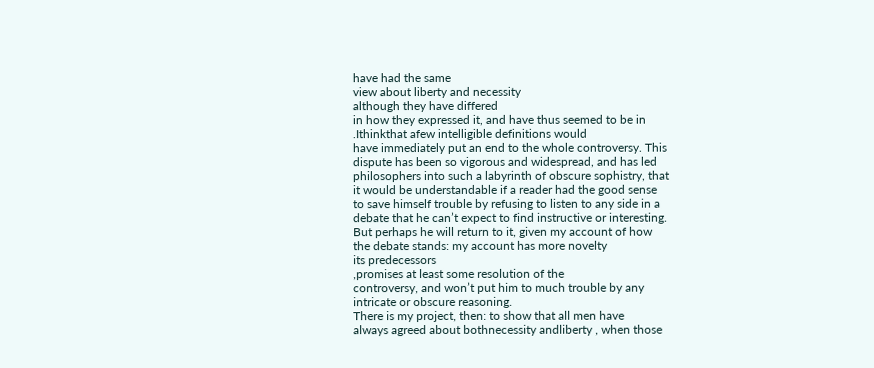have had the same
view about liberty and necessity
although they have differed
in how they expressed it, and have thus seemed to be in
.Ithinkthat afew intelligible definitions would
have immediately put an end to the whole controversy. This
dispute has been so vigorous and widespread, and has led
philosophers into such a labyrinth of obscure sophistry, that
it would be understandable if a reader had the good sense
to save himself trouble by refusing to listen to any side in a
debate that he can’t expect to find instructive or interesting.
But perhaps he will return to it, given my account of how
the debate stands: my account has more novelty
its predecessors
,promises at least some resolution of the
controversy, and won’t put him to much trouble by any
intricate or obscure reasoning.
There is my project, then: to show that all men have
always agreed about bothnecessity andliberty , when those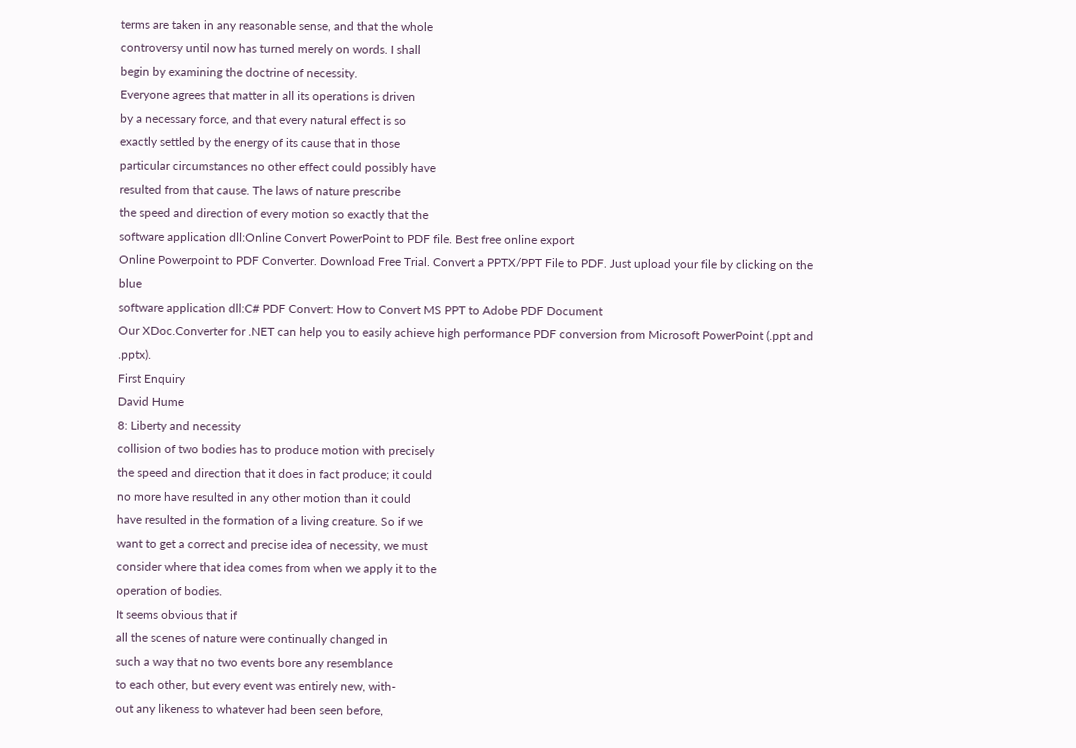terms are taken in any reasonable sense, and that the whole
controversy until now has turned merely on words. I shall
begin by examining the doctrine of necessity.
Everyone agrees that matter in all its operations is driven
by a necessary force, and that every natural effect is so
exactly settled by the energy of its cause that in those
particular circumstances no other effect could possibly have
resulted from that cause. The laws of nature prescribe
the speed and direction of every motion so exactly that the
software application dll:Online Convert PowerPoint to PDF file. Best free online export
Online Powerpoint to PDF Converter. Download Free Trial. Convert a PPTX/PPT File to PDF. Just upload your file by clicking on the blue
software application dll:C# PDF Convert: How to Convert MS PPT to Adobe PDF Document
Our XDoc.Converter for .NET can help you to easily achieve high performance PDF conversion from Microsoft PowerPoint (.ppt and .pptx).
First Enquiry
David Hume
8: Liberty and necessity
collision of two bodies has to produce motion with precisely
the speed and direction that it does in fact produce; it could
no more have resulted in any other motion than it could
have resulted in the formation of a living creature. So if we
want to get a correct and precise idea of necessity, we must
consider where that idea comes from when we apply it to the
operation of bodies.
It seems obvious that if
all the scenes of nature were continually changed in
such a way that no two events bore any resemblance
to each other, but every event was entirely new, with-
out any likeness to whatever had been seen before,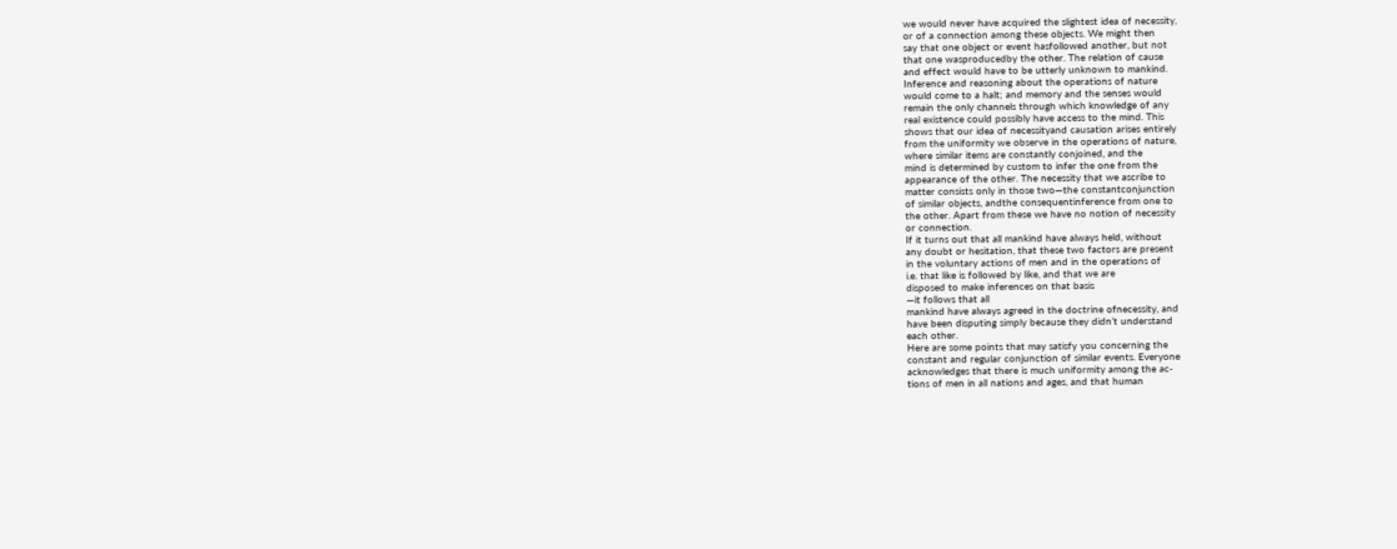we would never have acquired the slightest idea of necessity,
or of a connection among these objects. We might then
say that one object or event hasfollowed another, but not
that one wasproducedby the other. The relation of cause
and effect would have to be utterly unknown to mankind.
Inference and reasoning about the operations of nature
would come to a halt; and memory and the senses would
remain the only channels through which knowledge of any
real existence could possibly have access to the mind. This
shows that our idea of necessityand causation arises entirely
from the uniformity we observe in the operations of nature,
where similar items are constantly conjoined, and the
mind is determined by custom to infer the one from the
appearance of the other. The necessity that we ascribe to
matter consists only in those two—the constantconjunction
of similar objects, andthe consequentinference from one to
the other. Apart from these we have no notion of necessity
or connection.
If it turns out that all mankind have always held, without
any doubt or hesitation, that these two factors are present
in the voluntary actions of men and in the operations of
i.e. that like is followed by like, and that we are
disposed to make inferences on that basis
—it follows that all
mankind have always agreed in the doctrine ofnecessity, and
have been disputing simply because they didn’t understand
each other.
Here are some points that may satisfy you concerning the
constant and regular conjunction of similar events. Everyone
acknowledges that there is much uniformity among the ac-
tions of men in all nations and ages, and that human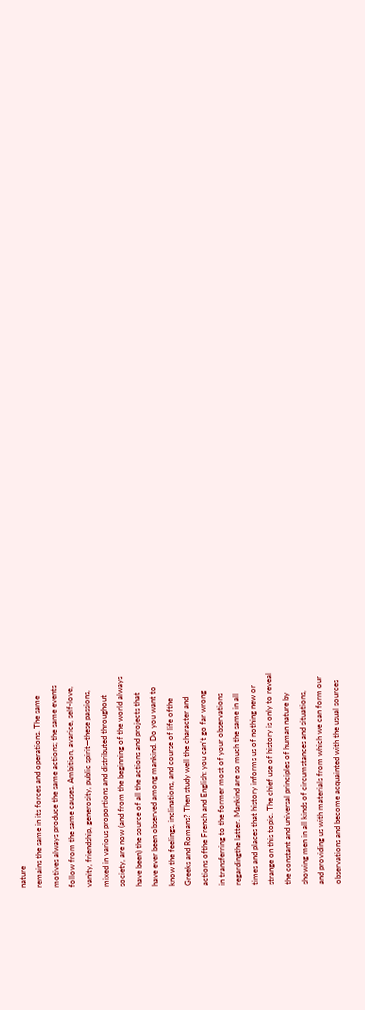nature
remains the same in its forces and operations. The same
motives always produce the same actions; the same events
follow from the same causes. Ambition, avarice, self-love,
vanity, friendship, generosity, public spirit—these passions,
mixed in various proportions and distributed throughout
society, are now (and from the beginning of the world always
have been) the source of all the actions and projects that
have ever been observed among mankind. Do you want to
know the feelings, inclinations, and course of life ofthe
Greeks and Romans? Then study well the character and
actions ofthe French and English: you can’t go far wrong
in transferring to the former most of your observations
regardingthe latter. Mankind are so much the same in all
times and places that history informs us of nothing new or
strange on this topic. The chief use of history is only to reveal
the constant and universal principles of human nature by
showing men in all kinds of circumstances and situations,
and providing us with materials from which we can form our
observations and become acquainted with the usual sources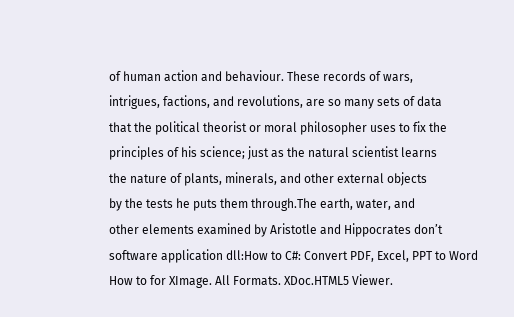of human action and behaviour. These records of wars,
intrigues, factions, and revolutions, are so many sets of data
that the political theorist or moral philosopher uses to fix the
principles of his science; just as the natural scientist learns
the nature of plants, minerals, and other external objects
by the tests he puts them through.The earth, water, and
other elements examined by Aristotle and Hippocrates don’t
software application dll:How to C#: Convert PDF, Excel, PPT to Word
How to for XImage. All Formats. XDoc.HTML5 Viewer.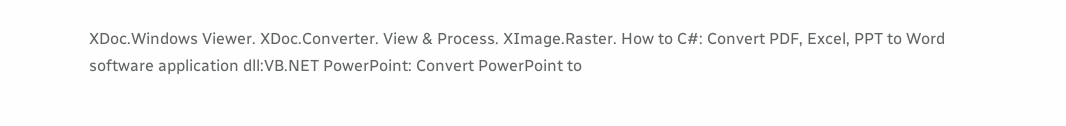XDoc.Windows Viewer. XDoc.Converter. View & Process. XImage.Raster. How to C#: Convert PDF, Excel, PPT to Word
software application dll:VB.NET PowerPoint: Convert PowerPoint to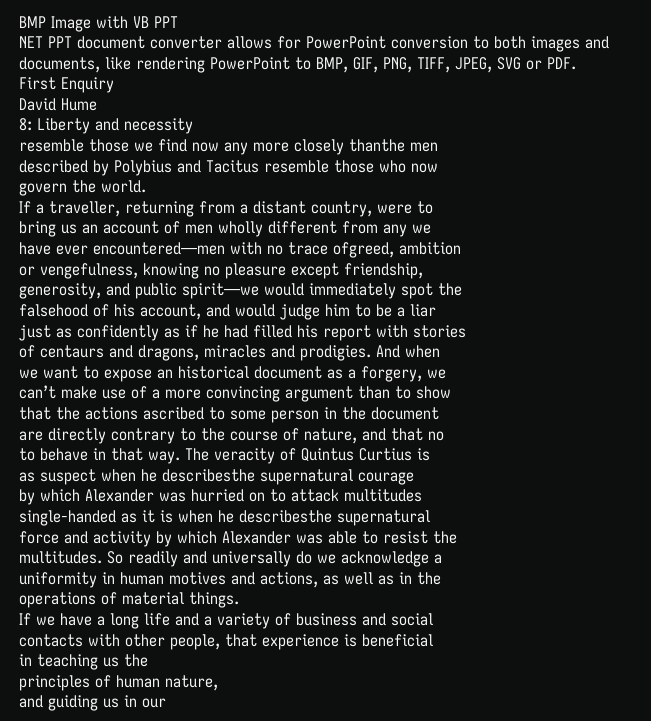BMP Image with VB PPT
NET PPT document converter allows for PowerPoint conversion to both images and documents, like rendering PowerPoint to BMP, GIF, PNG, TIFF, JPEG, SVG or PDF.
First Enquiry
David Hume
8: Liberty and necessity
resemble those we find now any more closely thanthe men
described by Polybius and Tacitus resemble those who now
govern the world.
If a traveller, returning from a distant country, were to
bring us an account of men wholly different from any we
have ever encountered—men with no trace ofgreed, ambition
or vengefulness, knowing no pleasure except friendship,
generosity, and public spirit—we would immediately spot the
falsehood of his account, and would judge him to be a liar
just as confidently as if he had filled his report with stories
of centaurs and dragons, miracles and prodigies. And when
we want to expose an historical document as a forgery, we
can’t make use of a more convincing argument than to show
that the actions ascribed to some person in the document
are directly contrary to the course of nature, and that no
to behave in that way. The veracity of Quintus Curtius is
as suspect when he describesthe supernatural courage
by which Alexander was hurried on to attack multitudes
single-handed as it is when he describesthe supernatural
force and activity by which Alexander was able to resist the
multitudes. So readily and universally do we acknowledge a
uniformity in human motives and actions, as well as in the
operations of material things.
If we have a long life and a variety of business and social
contacts with other people, that experience is beneficial
in teaching us the
principles of human nature,
and guiding us in our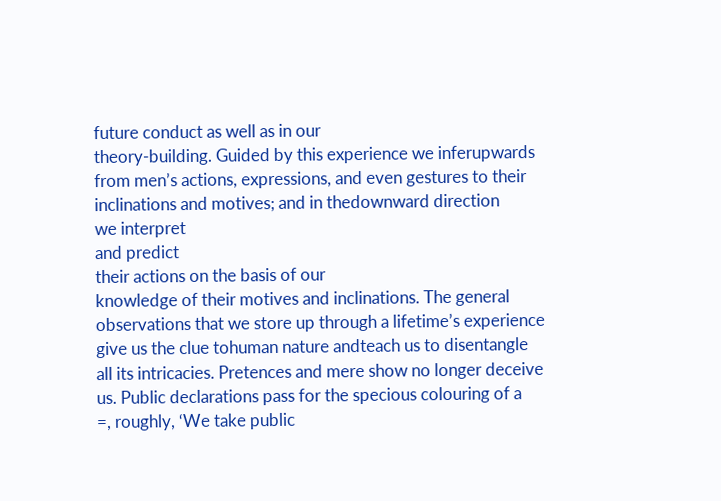future conduct as well as in our
theory-building. Guided by this experience we inferupwards
from men’s actions, expressions, and even gestures to their
inclinations and motives; and in thedownward direction
we interpret
and predict
their actions on the basis of our
knowledge of their motives and inclinations. The general
observations that we store up through a lifetime’s experience
give us the clue tohuman nature andteach us to disentangle
all its intricacies. Pretences and mere show no longer deceive
us. Public declarations pass for the specious colouring of a
=, roughly, ‘We take public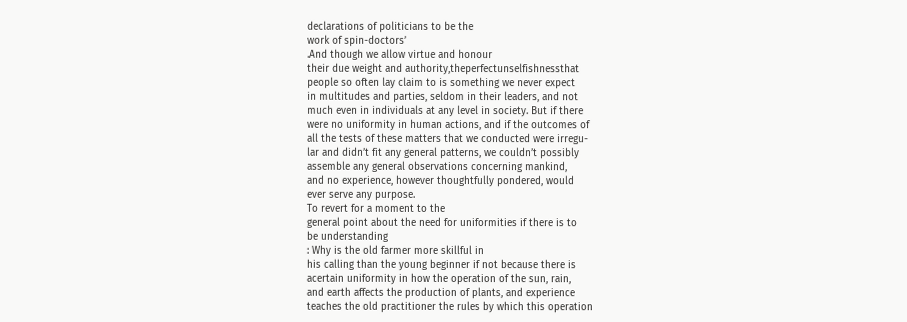declarations of politicians to be the
work of spin-doctors’
.And though we allow virtue and honour
their due weight and authority,theperfectunselfishnessthat
people so often lay claim to is something we never expect
in multitudes and parties, seldom in their leaders, and not
much even in individuals at any level in society. But if there
were no uniformity in human actions, and if the outcomes of
all the tests of these matters that we conducted were irregu-
lar and didn’t fit any general patterns, we couldn’t possibly
assemble any general observations concerning mankind,
and no experience, however thoughtfully pondered, would
ever serve any purpose.
To revert for a moment to the
general point about the need for uniformities if there is to
be understanding
: Why is the old farmer more skillful in
his calling than the young beginner if not because there is
acertain uniformity in how the operation of the sun, rain,
and earth affects the production of plants, and experience
teaches the old practitioner the rules by which this operation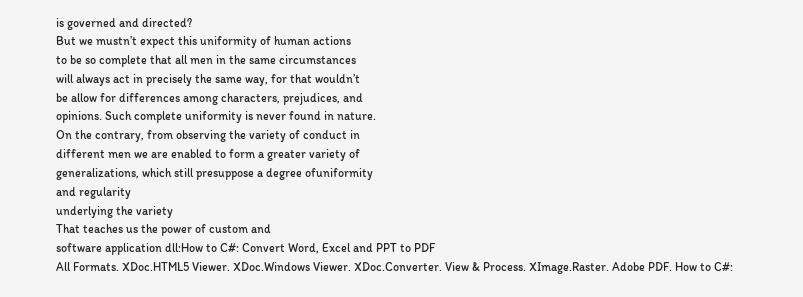is governed and directed?
But we mustn’t expect this uniformity of human actions
to be so complete that all men in the same circumstances
will always act in precisely the same way, for that wouldn’t
be allow for differences among characters, prejudices, and
opinions. Such complete uniformity is never found in nature.
On the contrary, from observing the variety of conduct in
different men we are enabled to form a greater variety of
generalizations, which still presuppose a degree ofuniformity
and regularity
underlying the variety
That teaches us the power of custom and
software application dll:How to C#: Convert Word, Excel and PPT to PDF
All Formats. XDoc.HTML5 Viewer. XDoc.Windows Viewer. XDoc.Converter. View & Process. XImage.Raster. Adobe PDF. How to C#: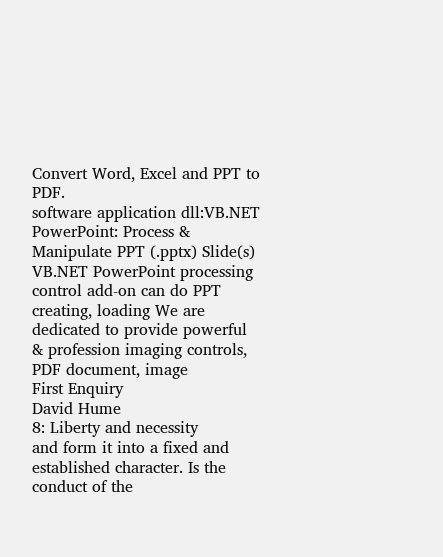Convert Word, Excel and PPT to PDF.
software application dll:VB.NET PowerPoint: Process & Manipulate PPT (.pptx) Slide(s)
VB.NET PowerPoint processing control add-on can do PPT creating, loading We are dedicated to provide powerful & profession imaging controls, PDF document, image
First Enquiry
David Hume
8: Liberty and necessity
and form it into a fixed and established character. Is the
conduct of the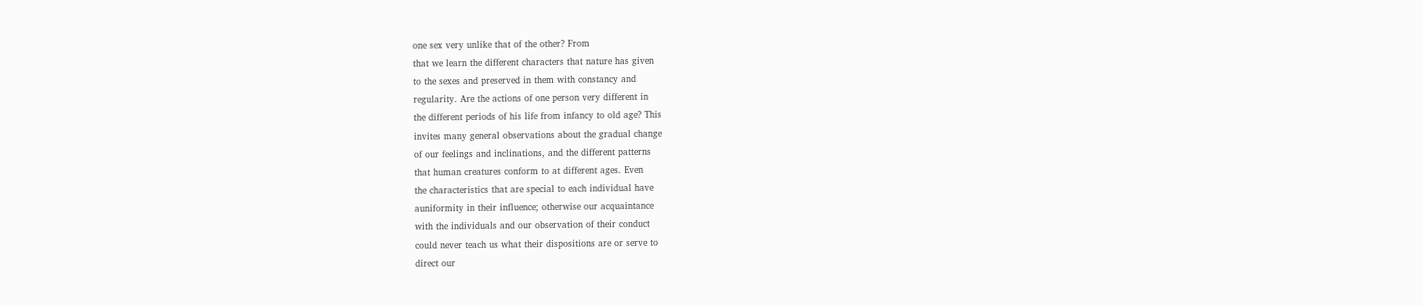one sex very unlike that of the other? From
that we learn the different characters that nature has given
to the sexes and preserved in them with constancy and
regularity. Are the actions of one person very different in
the different periods of his life from infancy to old age? This
invites many general observations about the gradual change
of our feelings and inclinations, and the different patterns
that human creatures conform to at different ages. Even
the characteristics that are special to each individual have
auniformity in their influence; otherwise our acquaintance
with the individuals and our observation of their conduct
could never teach us what their dispositions are or serve to
direct our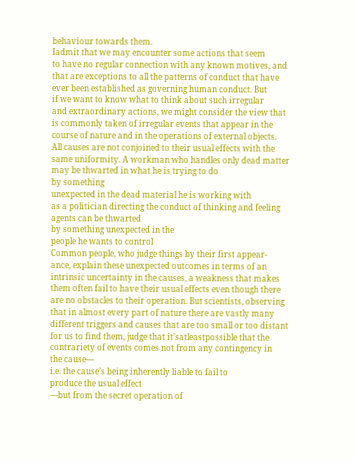behaviour towards them.
Iadmit that we may encounter some actions that seem
to have no regular connection with any known motives, and
that are exceptions to all the patterns of conduct that have
ever been established as governing human conduct. But
if we want to know what to think about such irregular
and extraordinary actions, we might consider the view that
is commonly taken of irregular events that appear in the
course of nature and in the operations of external objects.
All causes are not conjoined to their usual effects with the
same uniformity. A workman who handles only dead matter
may be thwarted in what he is trying to do
by something
unexpected in the dead material he is working with
as a politician directing the conduct of thinking and feeling
agents can be thwarted
by something unexpected in the
people he wants to control
Common people, who judge things by their first appear-
ance, explain these unexpected outcomes in terms of an
intrinsic uncertainty in the causes, a weakness that makes
them often fail to have their usual effects even though there
are no obstacles to their operation. But scientists, observing
that in almost every part of nature there are vastly many
different triggers and causes that are too small or too distant
for us to find them, judge that it’satleastpossible that the
contrariety of events comes not from any contingency in
the cause—
i.e. the cause’s being inherently liable to fail to
produce the usual effect
—but from the secret operation of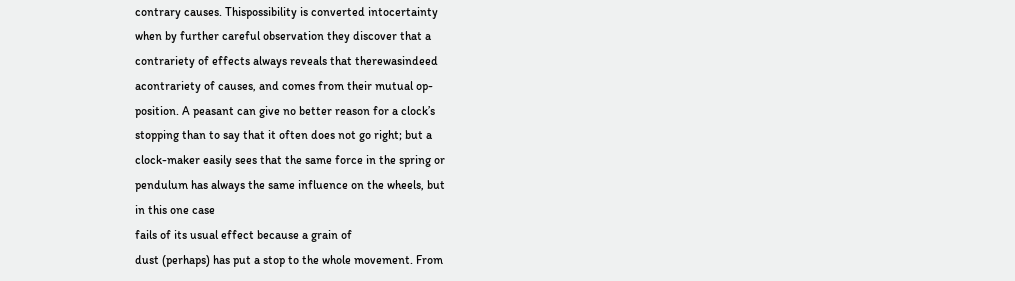contrary causes. Thispossibility is converted intocertainty
when by further careful observation they discover that a
contrariety of effects always reveals that therewasindeed
acontrariety of causes, and comes from their mutual op-
position. A peasant can give no better reason for a clock’s
stopping than to say that it often does not go right; but a
clock-maker easily sees that the same force in the spring or
pendulum has always the same influence on the wheels, but
in this one case
fails of its usual effect because a grain of
dust (perhaps) has put a stop to the whole movement. From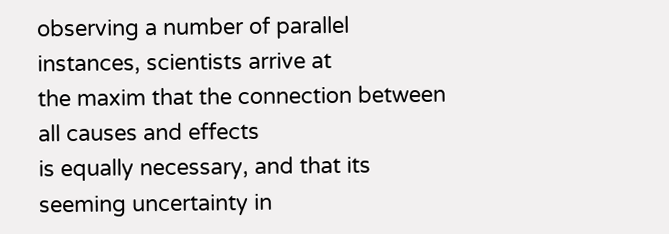observing a number of parallel instances, scientists arrive at
the maxim that the connection between all causes and effects
is equally necessary, and that its seeming uncertainty in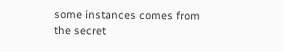some instances comes from the secret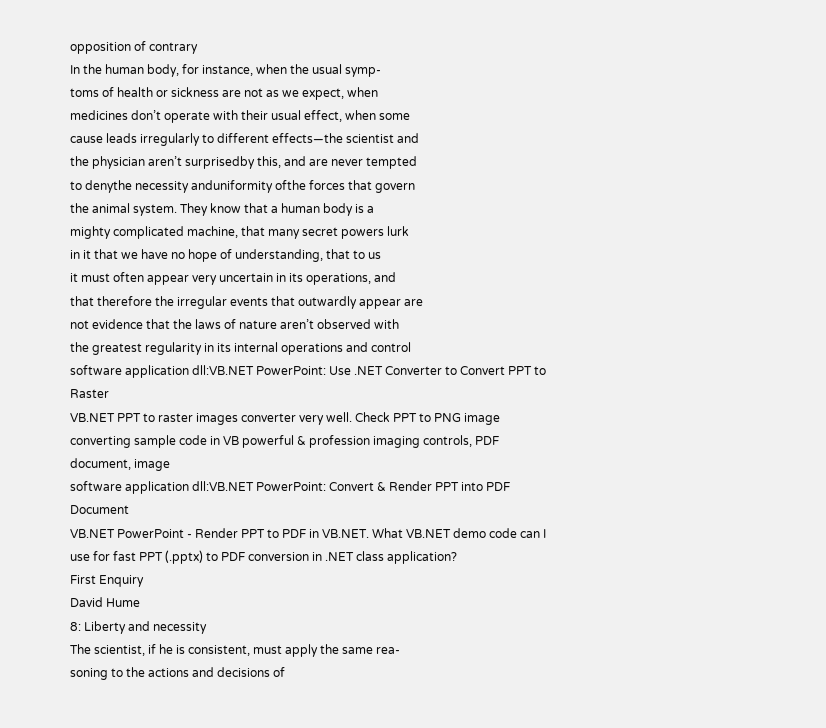opposition of contrary
In the human body, for instance, when the usual symp-
toms of health or sickness are not as we expect, when
medicines don’t operate with their usual effect, when some
cause leads irregularly to different effects—the scientist and
the physician aren’t surprisedby this, and are never tempted
to denythe necessity anduniformity ofthe forces that govern
the animal system. They know that a human body is a
mighty complicated machine, that many secret powers lurk
in it that we have no hope of understanding, that to us
it must often appear very uncertain in its operations, and
that therefore the irregular events that outwardly appear are
not evidence that the laws of nature aren’t observed with
the greatest regularity in its internal operations and control
software application dll:VB.NET PowerPoint: Use .NET Converter to Convert PPT to Raster
VB.NET PPT to raster images converter very well. Check PPT to PNG image converting sample code in VB powerful & profession imaging controls, PDF document, image
software application dll:VB.NET PowerPoint: Convert & Render PPT into PDF Document
VB.NET PowerPoint - Render PPT to PDF in VB.NET. What VB.NET demo code can I use for fast PPT (.pptx) to PDF conversion in .NET class application?
First Enquiry
David Hume
8: Liberty and necessity
The scientist, if he is consistent, must apply the same rea-
soning to the actions and decisions of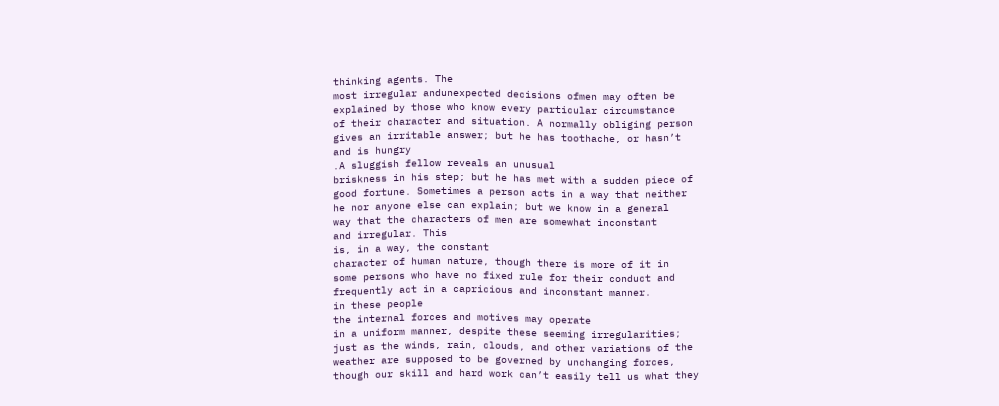thinking agents. The
most irregular andunexpected decisions ofmen may often be
explained by those who know every particular circumstance
of their character and situation. A normally obliging person
gives an irritable answer; but he has toothache, or hasn’t
and is hungry
.A sluggish fellow reveals an unusual
briskness in his step; but he has met with a sudden piece of
good fortune. Sometimes a person acts in a way that neither
he nor anyone else can explain; but we know in a general
way that the characters of men are somewhat inconstant
and irregular. This
is, in a way, the constant
character of human nature, though there is more of it in
some persons who have no fixed rule for their conduct and
frequently act in a capricious and inconstant manner.
in these people
the internal forces and motives may operate
in a uniform manner, despite these seeming irregularities;
just as the winds, rain, clouds, and other variations of the
weather are supposed to be governed by unchanging forces,
though our skill and hard work can’t easily tell us what they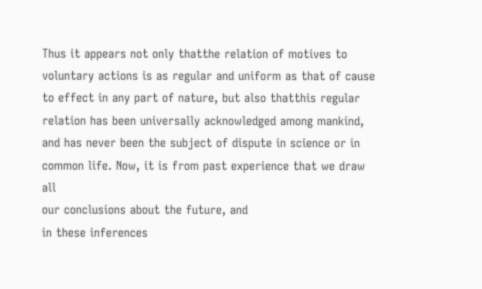Thus it appears not only thatthe relation of motives to
voluntary actions is as regular and uniform as that of cause
to effect in any part of nature, but also thatthis regular
relation has been universally acknowledged among mankind,
and has never been the subject of dispute in science or in
common life. Now, it is from past experience that we draw all
our conclusions about the future, and
in these inferences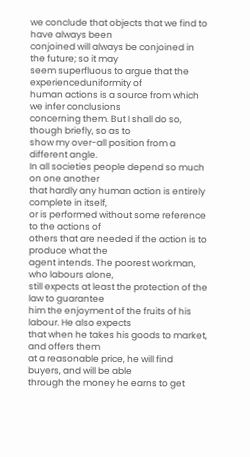we conclude that objects that we find to have always been
conjoined will always be conjoined in the future; so it may
seem superfluous to argue that the experienceduniformity of
human actions is a source from which we infer conclusions
concerning them. But I shall do so, though briefly, so as to
show my over-all position from a different angle.
In all societies people depend so much on one another
that hardly any human action is entirely complete in itself,
or is performed without some reference to the actions of
others that are needed if the action is to produce what the
agent intends. The poorest workman, who labours alone,
still expects at least the protection of the law to guarantee
him the enjoyment of the fruits of his labour. He also expects
that when he takes his goods to market, and offers them
at a reasonable price, he will find buyers, and will be able
through the money he earns to get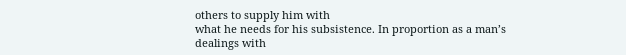others to supply him with
what he needs for his subsistence. In proportion as a man’s
dealings with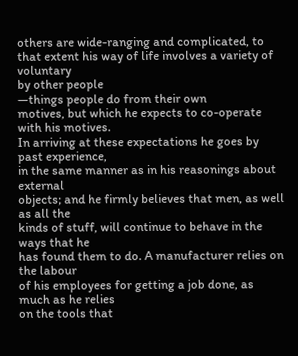others are wide-ranging and complicated, to
that extent his way of life involves a variety of voluntary
by other people
—things people do from their own
motives, but which he expects to co-operate with his motives.
In arriving at these expectations he goes by past experience,
in the same manner as in his reasonings about external
objects; and he firmly believes that men, as well as all the
kinds of stuff, will continue to behave in the ways that he
has found them to do. A manufacturer relies on the labour
of his employees for getting a job done, as much as he relies
on the tools that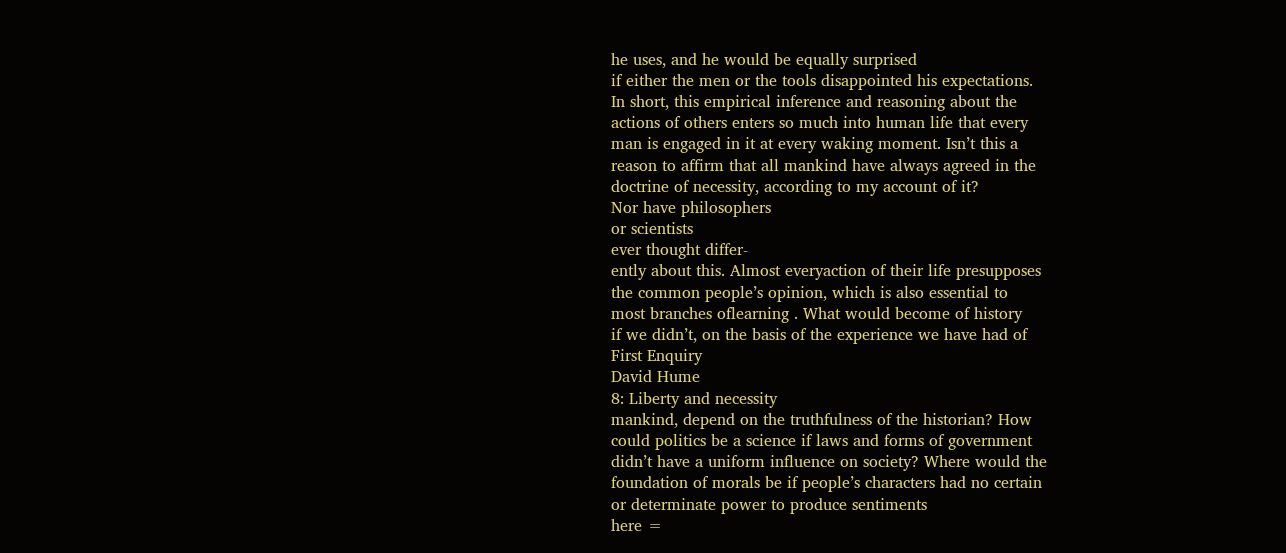he uses, and he would be equally surprised
if either the men or the tools disappointed his expectations.
In short, this empirical inference and reasoning about the
actions of others enters so much into human life that every
man is engaged in it at every waking moment. Isn’t this a
reason to affirm that all mankind have always agreed in the
doctrine of necessity, according to my account of it?
Nor have philosophers
or scientists
ever thought differ-
ently about this. Almost everyaction of their life presupposes
the common people’s opinion, which is also essential to
most branches oflearning . What would become of history
if we didn’t, on the basis of the experience we have had of
First Enquiry
David Hume
8: Liberty and necessity
mankind, depend on the truthfulness of the historian? How
could politics be a science if laws and forms of government
didn’t have a uniform influence on society? Where would the
foundation of morals be if people’s characters had no certain
or determinate power to produce sentiments
here =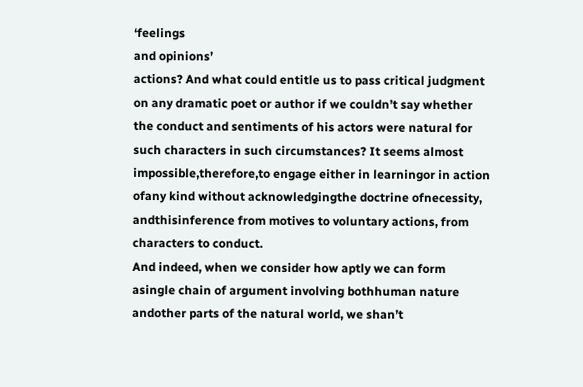‘feelings
and opinions’
actions? And what could entitle us to pass critical judgment
on any dramatic poet or author if we couldn’t say whether
the conduct and sentiments of his actors were natural for
such characters in such circumstances? It seems almost
impossible,therefore,to engage either in learningor in action
ofany kind without acknowledgingthe doctrine ofnecessity,
andthisinference from motives to voluntary actions, from
characters to conduct.
And indeed, when we consider how aptly we can form
asingle chain of argument involving bothhuman nature
andother parts of the natural world, we shan’t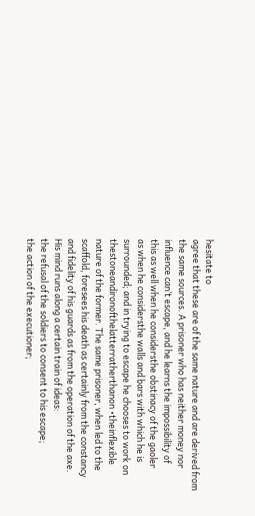hesitate to
agree that these are of the same nature and are derived from
the same sources. A prisoner who has neither money nor
influence can’t escape, and he learns the impossibility of
this as well when he considersthe obstinacy of the gaoler
as when he considersthe walls and bars with which he is
surrounded; and in trying to escape he chooses to work on
thestoneandironofthelatterratherthanon •theinflexible
nature of the former. The same prisoner, when led to the
scaffold, foresees his death as certainly from the constancy
and fidelity of his guards as from the operation of the axe.
His mind runs along a certain train of ideas:
the refusal of the soldiers to consent to his escape;
the action of the executioner;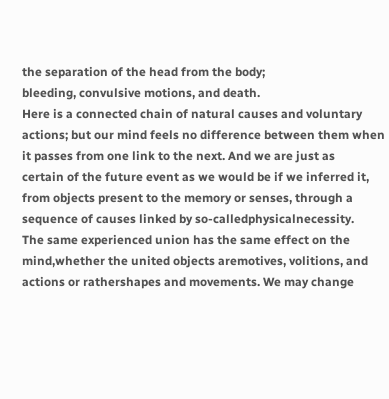the separation of the head from the body;
bleeding, convulsive motions, and death.
Here is a connected chain of natural causes and voluntary
actions; but our mind feels no difference between them when
it passes from one link to the next. And we are just as
certain of the future event as we would be if we inferred it,
from objects present to the memory or senses, through a
sequence of causes linked by so-calledphysicalnecessity.
The same experienced union has the same effect on the
mind,whether the united objects aremotives, volitions, and
actions or rathershapes and movements. We may change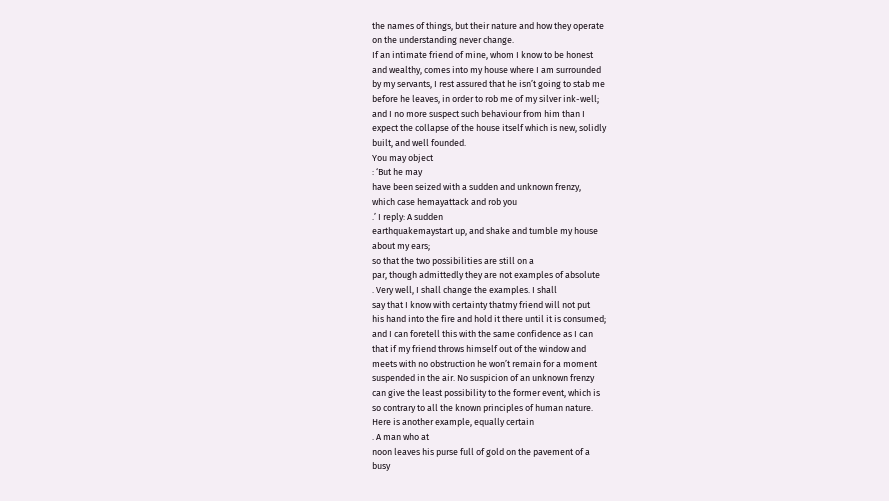the names of things, but their nature and how they operate
on the understanding never change.
If an intimate friend of mine, whom I know to be honest
and wealthy, comes into my house where I am surrounded
by my servants, I rest assured that he isn’t going to stab me
before he leaves, in order to rob me of my silver ink-well;
and I no more suspect such behaviour from him than I
expect the collapse of the house itself which is new, solidly
built, and well founded.
You may object
: ‘But he may
have been seized with a sudden and unknown frenzy,
which case hemayattack and rob you
.’ I reply: A sudden
earthquakemaystart up, and shake and tumble my house
about my ears;
so that the two possibilities are still on a
par, though admittedly they are not examples of absolute
. Very well, I shall change the examples. I shall
say that I know with certainty thatmy friend will not put
his hand into the fire and hold it there until it is consumed;
and I can foretell this with the same confidence as I can
that if my friend throws himself out of the window and
meets with no obstruction he won’t remain for a moment
suspended in the air. No suspicion of an unknown frenzy
can give the least possibility to the former event, which is
so contrary to all the known principles of human nature.
Here is another example, equally certain
. A man who at
noon leaves his purse full of gold on the pavement of a
busy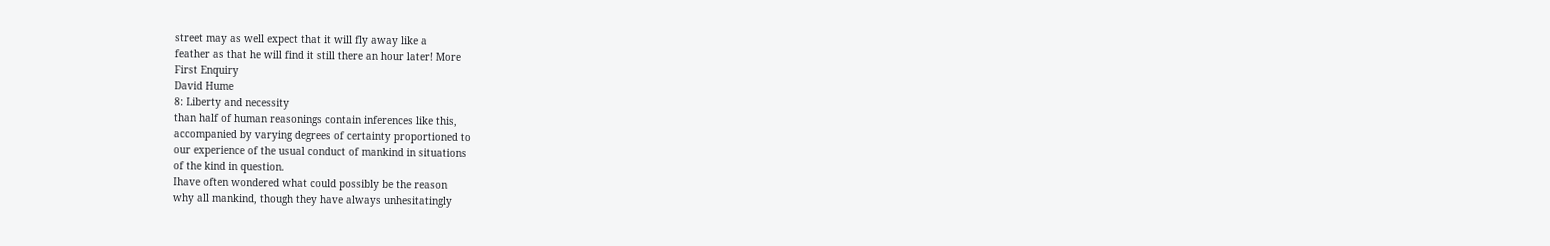street may as well expect that it will fly away like a
feather as that he will find it still there an hour later! More
First Enquiry
David Hume
8: Liberty and necessity
than half of human reasonings contain inferences like this,
accompanied by varying degrees of certainty proportioned to
our experience of the usual conduct of mankind in situations
of the kind in question.
Ihave often wondered what could possibly be the reason
why all mankind, though they have always unhesitatingly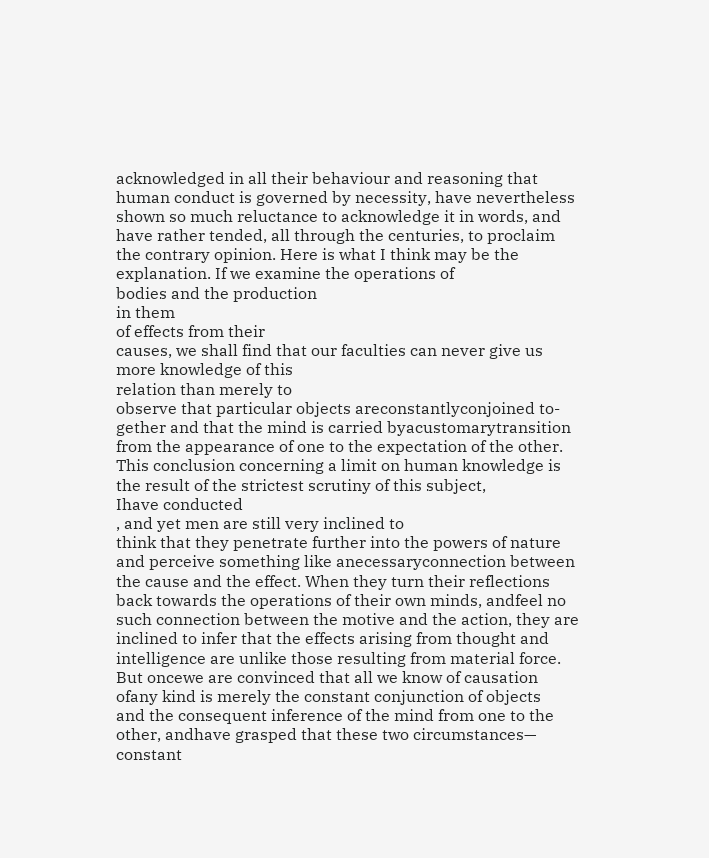acknowledged in all their behaviour and reasoning that
human conduct is governed by necessity, have nevertheless
shown so much reluctance to acknowledge it in words, and
have rather tended, all through the centuries, to proclaim
the contrary opinion. Here is what I think may be the
explanation. If we examine the operations of
bodies and the production
in them
of effects from their
causes, we shall find that our faculties can never give us
more knowledge of this
relation than merely to
observe that particular objects areconstantlyconjoined to-
gether and that the mind is carried byacustomarytransition
from the appearance of one to the expectation of the other.
This conclusion concerning a limit on human knowledge is
the result of the strictest scrutiny of this subject,
Ihave conducted
, and yet men are still very inclined to
think that they penetrate further into the powers of nature
and perceive something like anecessaryconnection between
the cause and the effect. When they turn their reflections
back towards the operations of their own minds, andfeel no
such connection between the motive and the action, they are
inclined to infer that the effects arising from thought and
intelligence are unlike those resulting from material force.
But oncewe are convinced that all we know of causation
ofany kind is merely the constant conjunction of objects
and the consequent inference of the mind from one to the
other, andhave grasped that these two circumstances—
constant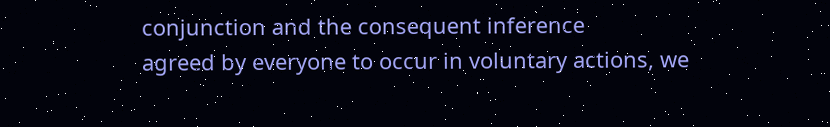conjunction and the consequent inference
agreed by everyone to occur in voluntary actions, we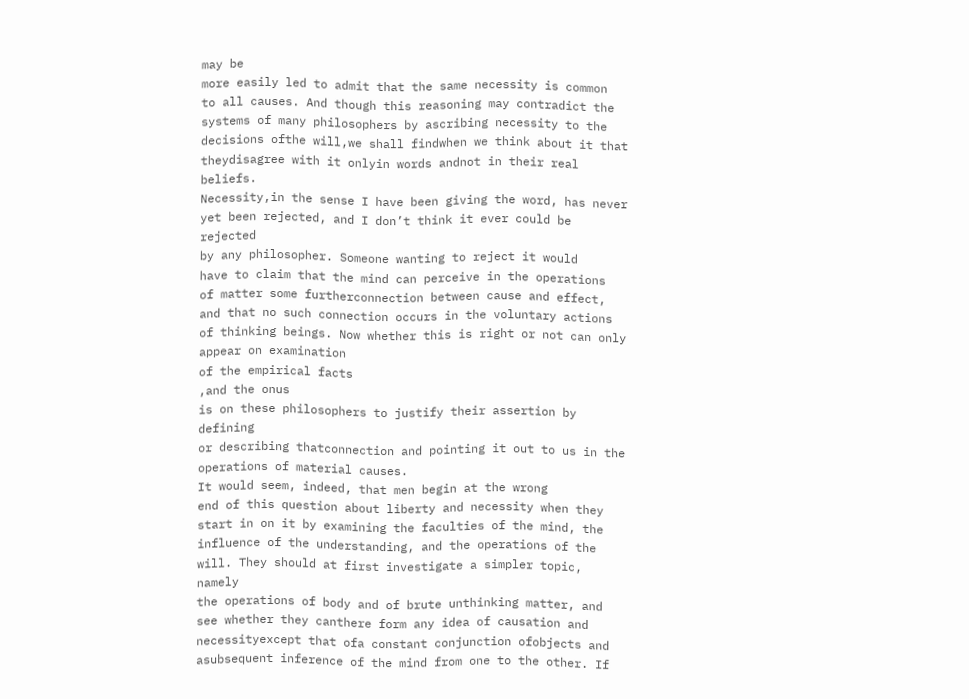may be
more easily led to admit that the same necessity is common
to all causes. And though this reasoning may contradict the
systems of many philosophers by ascribing necessity to the
decisions ofthe will,we shall findwhen we think about it that
theydisagree with it onlyin words andnot in their real beliefs.
Necessity,in the sense I have been giving the word, has never
yet been rejected, and I don’t think it ever could be rejected
by any philosopher. Someone wanting to reject it would
have to claim that the mind can perceive in the operations
of matter some furtherconnection between cause and effect,
and that no such connection occurs in the voluntary actions
of thinking beings. Now whether this is right or not can only
appear on examination
of the empirical facts
,and the onus
is on these philosophers to justify their assertion by defining
or describing thatconnection and pointing it out to us in the
operations of material causes.
It would seem, indeed, that men begin at the wrong
end of this question about liberty and necessity when they
start in on it by examining the faculties of the mind, the
influence of the understanding, and the operations of the
will. They should at first investigate a simpler topic, namely
the operations of body and of brute unthinking matter, and
see whether they canthere form any idea of causation and
necessityexcept that ofa constant conjunction ofobjects and
asubsequent inference of the mind from one to the other. If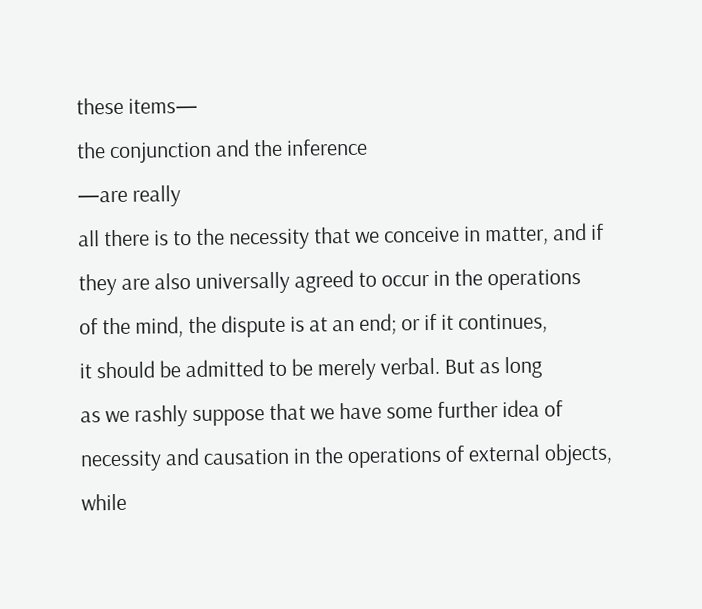these items—
the conjunction and the inference
—are really
all there is to the necessity that we conceive in matter, and if
they are also universally agreed to occur in the operations
of the mind, the dispute is at an end; or if it continues,
it should be admitted to be merely verbal. But as long
as we rashly suppose that we have some further idea of
necessity and causation in the operations of external objects,
while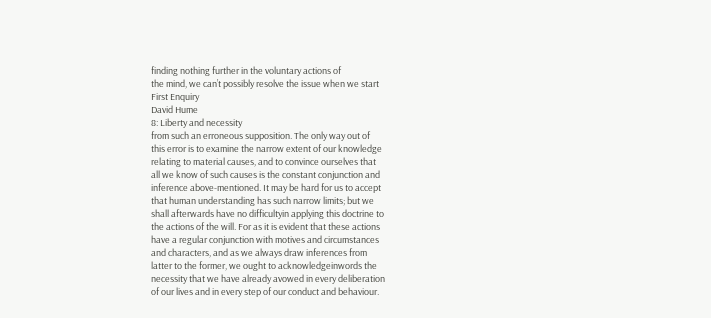finding nothing further in the voluntary actions of
the mind, we can’t possibly resolve the issue when we start
First Enquiry
David Hume
8: Liberty and necessity
from such an erroneous supposition. The only way out of
this error is to examine the narrow extent of our knowledge
relating to material causes, and to convince ourselves that
all we know of such causes is the constant conjunction and
inference above-mentioned. It may be hard for us to accept
that human understanding has such narrow limits; but we
shall afterwards have no difficultyin applying this doctrine to
the actions of the will. For as it is evident that these actions
have a regular conjunction with motives and circumstances
and characters, and as we always draw inferences from
latter to the former, we ought to acknowledgeinwords the
necessity that we have already avowed in every deliberation
of our lives and in every step of our conduct and behaviour.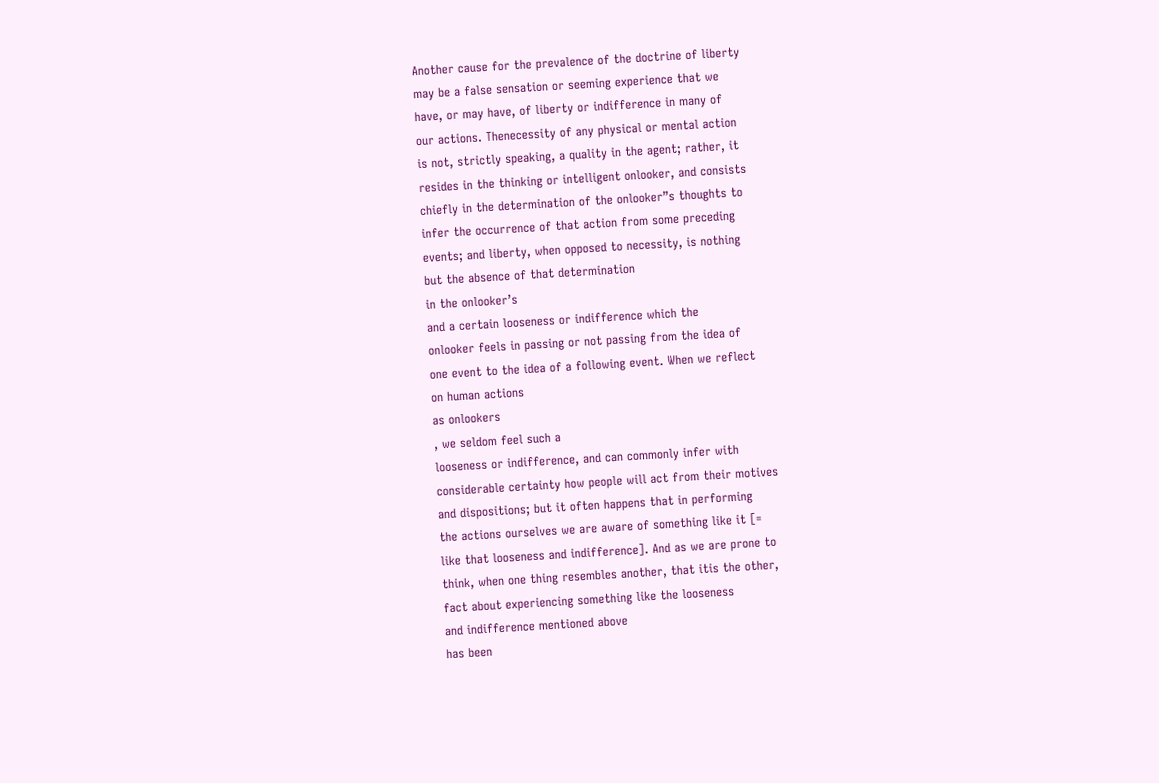Another cause for the prevalence of the doctrine of liberty
may be a false sensation or seeming experience that we
have, or may have, of liberty or indifference in many of
our actions. Thenecessity of any physical or mental action
is not, strictly speaking, a quality in the agent; rather, it
resides in the thinking or intelligent onlooker, and consists
chiefly in the determination of the onlooker”s thoughts to
infer the occurrence of that action from some preceding
events; and liberty, when opposed to necessity, is nothing
but the absence of that determination
in the onlooker’s
and a certain looseness or indifference which the
onlooker feels in passing or not passing from the idea of
one event to the idea of a following event. When we reflect
on human actions
as onlookers
, we seldom feel such a
looseness or indifference, and can commonly infer with
considerable certainty how people will act from their motives
and dispositions; but it often happens that in performing
the actions ourselves we are aware of something like it [=
like that looseness and indifference]. And as we are prone to
think, when one thing resembles another, that itis the other,
fact about experiencing something like the looseness
and indifference mentioned above
has been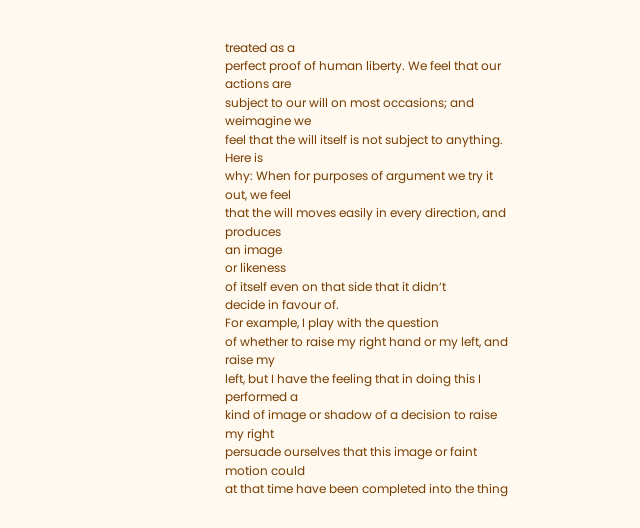treated as a
perfect proof of human liberty. We feel that our actions are
subject to our will on most occasions; and weimagine we
feel that the will itself is not subject to anything. Here is
why: When for purposes of argument we try it out, we feel
that the will moves easily in every direction, and produces
an image
or likeness
of itself even on that side that it didn’t
decide in favour of.
For example, I play with the question
of whether to raise my right hand or my left, and raise my
left, but I have the feeling that in doing this I performed a
kind of image or shadow of a decision to raise my right
persuade ourselves that this image or faint motion could
at that time have been completed into the thing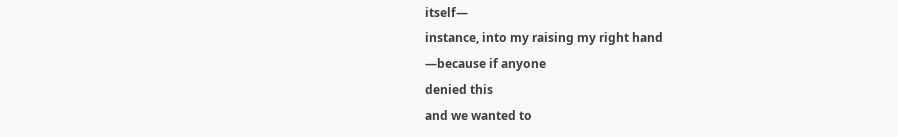itself—
instance, into my raising my right hand
—because if anyone
denied this
and we wanted to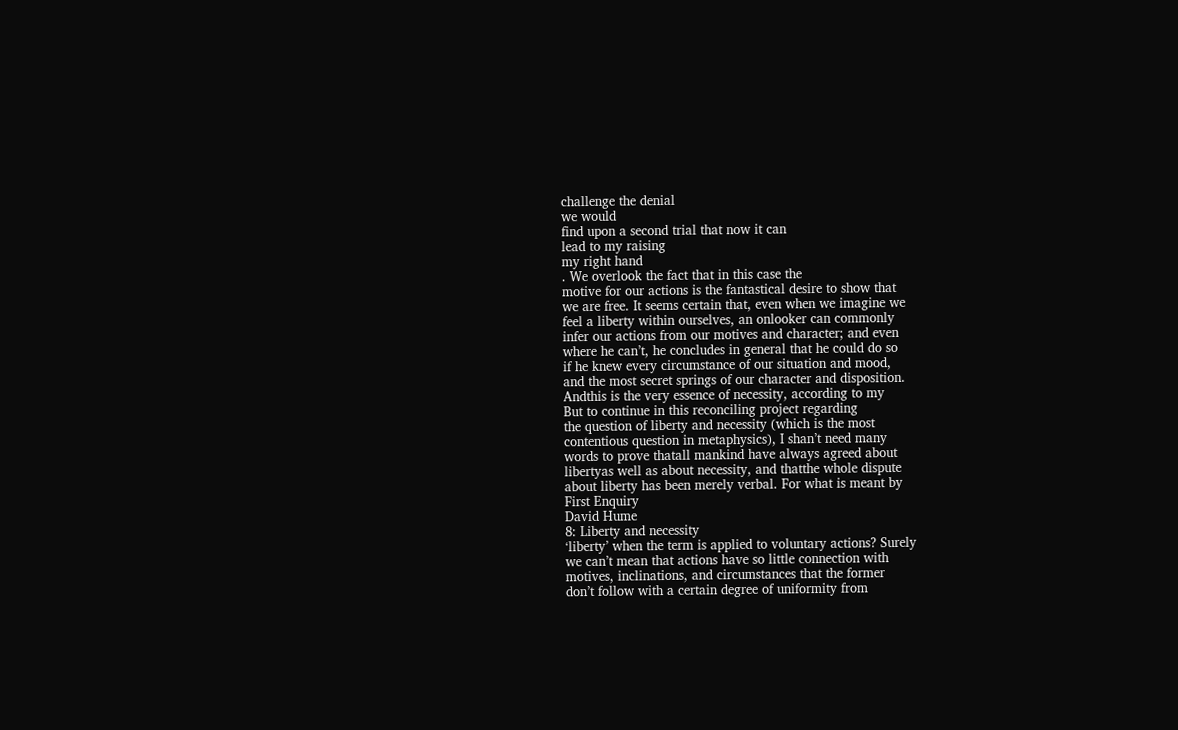challenge the denial
we would
find upon a second trial that now it can
lead to my raising
my right hand
. We overlook the fact that in this case the
motive for our actions is the fantastical desire to show that
we are free. It seems certain that, even when we imagine we
feel a liberty within ourselves, an onlooker can commonly
infer our actions from our motives and character; and even
where he can’t, he concludes in general that he could do so
if he knew every circumstance of our situation and mood,
and the most secret springs of our character and disposition.
Andthis is the very essence of necessity, according to my
But to continue in this reconciling project regarding
the question of liberty and necessity (which is the most
contentious question in metaphysics), I shan’t need many
words to prove thatall mankind have always agreed about
libertyas well as about necessity, and thatthe whole dispute
about liberty has been merely verbal. For what is meant by
First Enquiry
David Hume
8: Liberty and necessity
‘liberty’ when the term is applied to voluntary actions? Surely
we can’t mean that actions have so little connection with
motives, inclinations, and circumstances that the former
don’t follow with a certain degree of uniformity from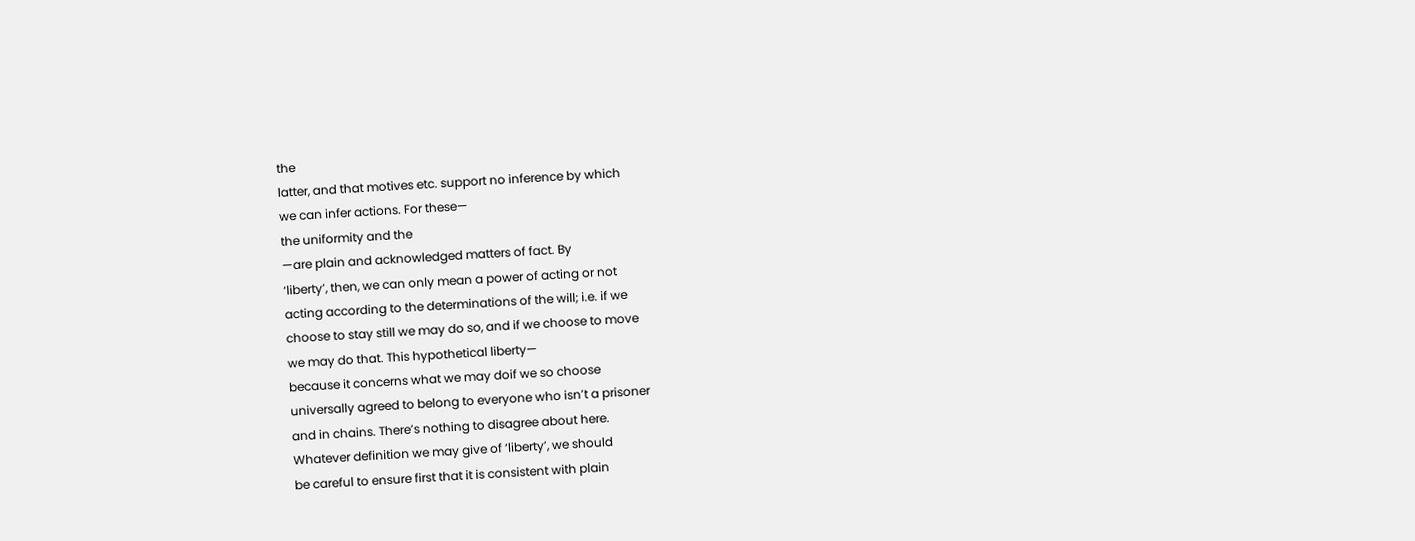the
latter, and that motives etc. support no inference by which
we can infer actions. For these—
the uniformity and the
—are plain and acknowledged matters of fact. By
‘liberty’, then, we can only mean a power of acting or not
acting according to the determinations of the will; i.e. if we
choose to stay still we may do so, and if we choose to move
we may do that. This hypothetical liberty—
because it concerns what we may doif we so choose
universally agreed to belong to everyone who isn’t a prisoner
and in chains. There’s nothing to disagree about here.
Whatever definition we may give of ‘liberty’, we should
be careful to ensure first that it is consistent with plain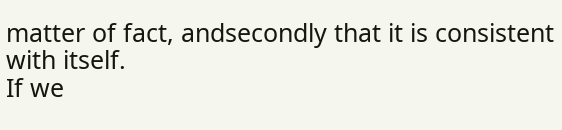matter of fact, andsecondly that it is consistent with itself.
If we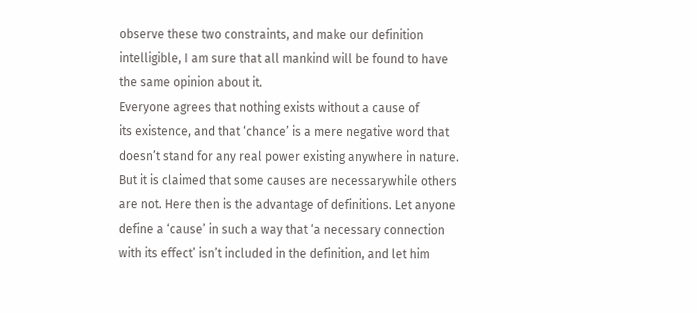observe these two constraints, and make our definition
intelligible, I am sure that all mankind will be found to have
the same opinion about it.
Everyone agrees that nothing exists without a cause of
its existence, and that ‘chance’ is a mere negative word that
doesn’t stand for any real power existing anywhere in nature.
But it is claimed that some causes are necessarywhile others
are not. Here then is the advantage of definitions. Let anyone
define a ‘cause’ in such a way that ‘a necessary connection
with its effect’ isn’t included in the definition, and let him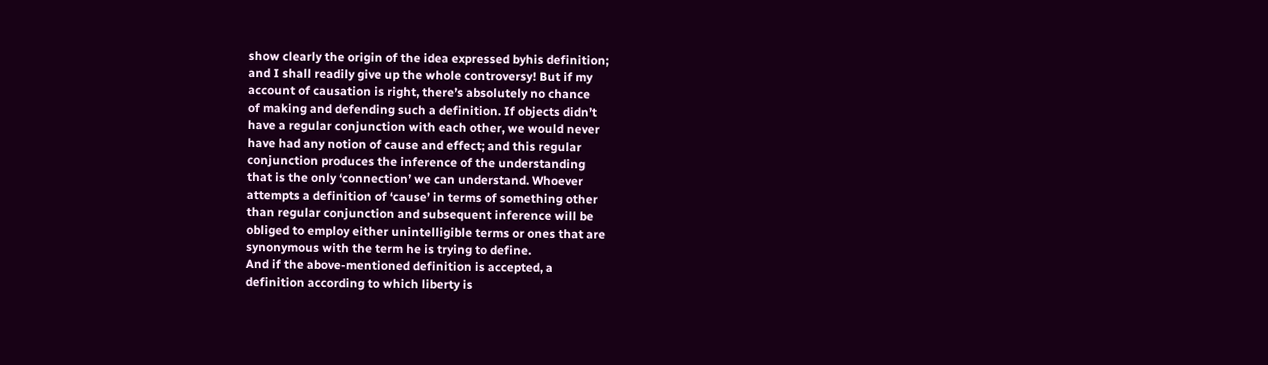show clearly the origin of the idea expressed byhis definition;
and I shall readily give up the whole controversy! But if my
account of causation is right, there’s absolutely no chance
of making and defending such a definition. If objects didn’t
have a regular conjunction with each other, we would never
have had any notion of cause and effect; and this regular
conjunction produces the inference of the understanding
that is the only ‘connection’ we can understand. Whoever
attempts a definition of ‘cause’ in terms of something other
than regular conjunction and subsequent inference will be
obliged to employ either unintelligible terms or ones that are
synonymous with the term he is trying to define.
And if the above-mentioned definition is accepted, a
definition according to which liberty is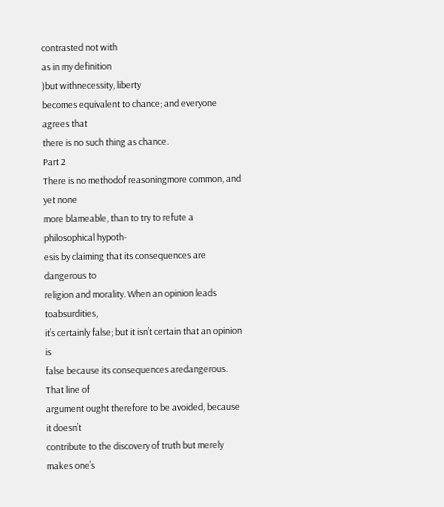contrasted not with
as in my definition
)but withnecessity, liberty
becomes equivalent to chance; and everyone agrees that
there is no such thing as chance.
Part 2
There is no methodof reasoningmore common, and yet none
more blameable, than to try to refute a philosophical hypoth-
esis by claiming that its consequences are dangerous to
religion and morality. When an opinion leads toabsurdities,
it’s certainly false; but it isn’t certain that an opinion is
false because its consequences aredangerous. That line of
argument ought therefore to be avoided, because it doesn’t
contribute to the discovery of truth but merely makes one’s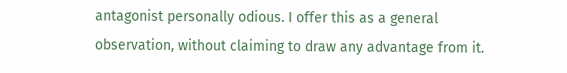antagonist personally odious. I offer this as a general
observation, without claiming to draw any advantage from it.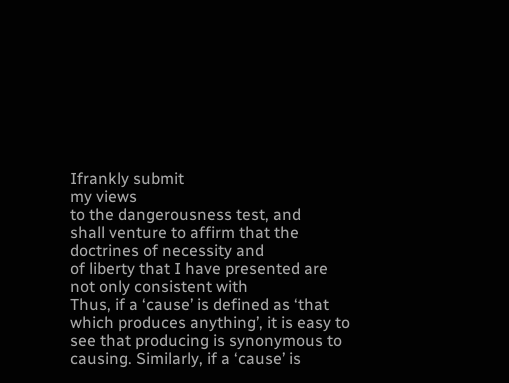Ifrankly submit
my views
to the dangerousness test, and
shall venture to affirm that the doctrines of necessity and
of liberty that I have presented are not only consistent with
Thus, if a ‘cause’ is defined as ‘that which produces anything’, it is easy to see that producing is synonymous to causing. Similarly, if a ‘cause’ is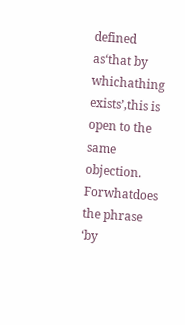defined as‘that by whichathing exists’,this is open to the same objection. Forwhatdoes the phrase ‘by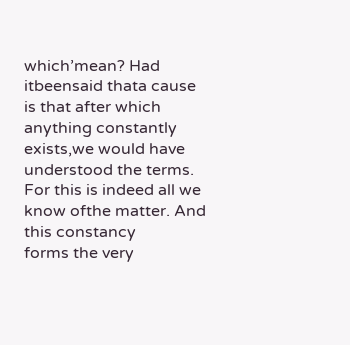which’mean? Had itbeensaid thata cause
is that after which anything constantly exists,we would have understood the terms. For this is indeed all we know ofthe matter. And this constancy
forms the very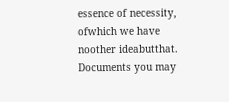essence of necessity, ofwhich we have noother ideabutthat.
Documents you may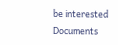be interested
Documents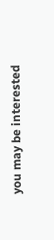you may be interested